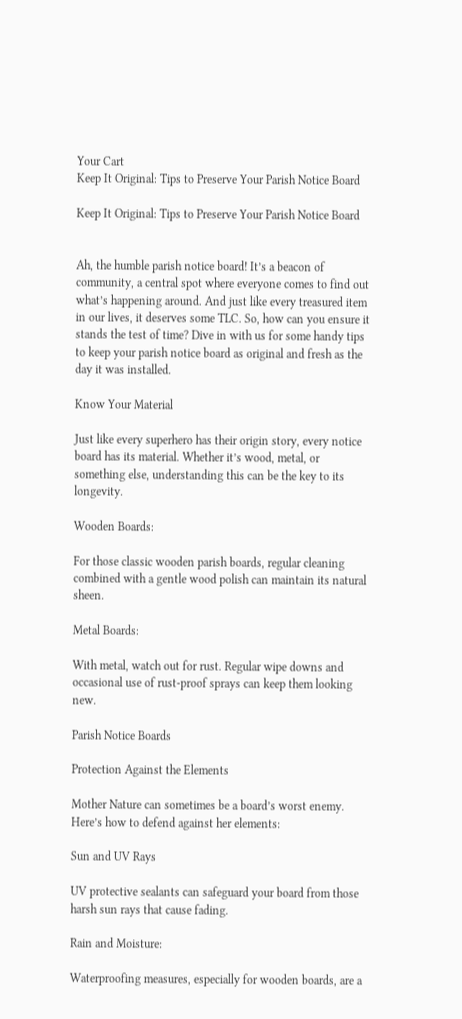Your Cart
Keep It Original: Tips to Preserve Your Parish Notice Board

Keep It Original: Tips to Preserve Your Parish Notice Board


Ah, the humble parish notice board! It’s a beacon of community, a central spot where everyone comes to find out what’s happening around. And just like every treasured item in our lives, it deserves some TLC. So, how can you ensure it stands the test of time? Dive in with us for some handy tips to keep your parish notice board as original and fresh as the day it was installed.

Know Your Material

Just like every superhero has their origin story, every notice board has its material. Whether it’s wood, metal, or something else, understanding this can be the key to its longevity.

Wooden Boards:

For those classic wooden parish boards, regular cleaning combined with a gentle wood polish can maintain its natural sheen.

Metal Boards:

With metal, watch out for rust. Regular wipe downs and occasional use of rust-proof sprays can keep them looking new.

Parish Notice Boards

Protection Against the Elements

Mother Nature can sometimes be a board’s worst enemy. Here’s how to defend against her elements:

Sun and UV Rays

UV protective sealants can safeguard your board from those harsh sun rays that cause fading.

Rain and Moisture:

Waterproofing measures, especially for wooden boards, are a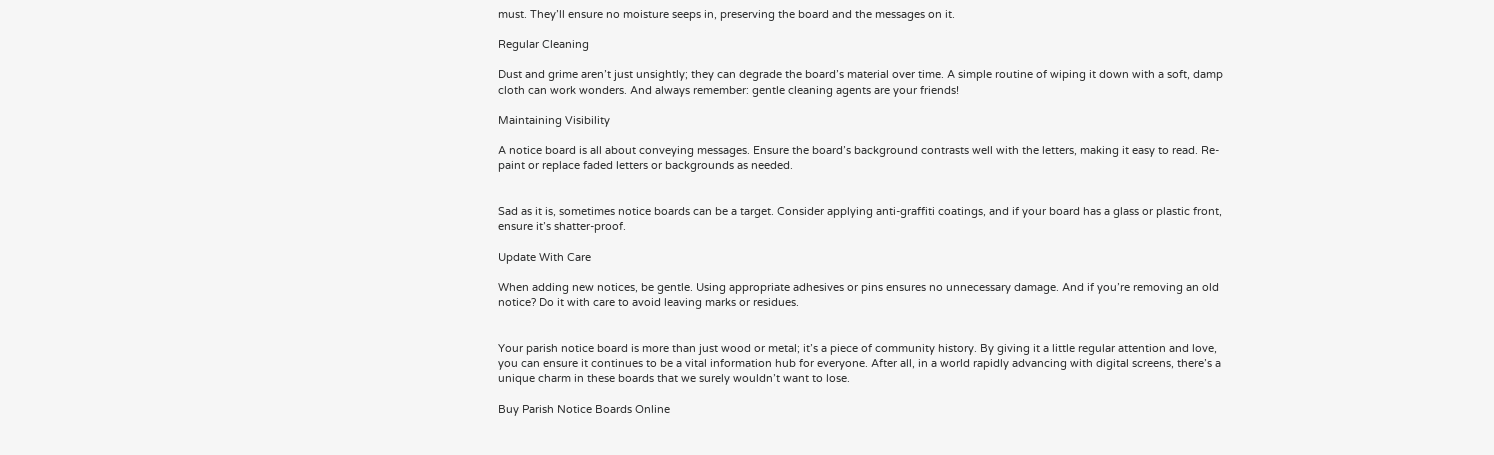must. They’ll ensure no moisture seeps in, preserving the board and the messages on it.

Regular Cleaning

Dust and grime aren’t just unsightly; they can degrade the board’s material over time. A simple routine of wiping it down with a soft, damp cloth can work wonders. And always remember: gentle cleaning agents are your friends!

Maintaining Visibility

A notice board is all about conveying messages. Ensure the board’s background contrasts well with the letters, making it easy to read. Re-paint or replace faded letters or backgrounds as needed.


Sad as it is, sometimes notice boards can be a target. Consider applying anti-graffiti coatings, and if your board has a glass or plastic front, ensure it’s shatter-proof.

Update With Care

When adding new notices, be gentle. Using appropriate adhesives or pins ensures no unnecessary damage. And if you’re removing an old notice? Do it with care to avoid leaving marks or residues.


Your parish notice board is more than just wood or metal; it’s a piece of community history. By giving it a little regular attention and love, you can ensure it continues to be a vital information hub for everyone. After all, in a world rapidly advancing with digital screens, there’s a unique charm in these boards that we surely wouldn’t want to lose.

Buy Parish Notice Boards Online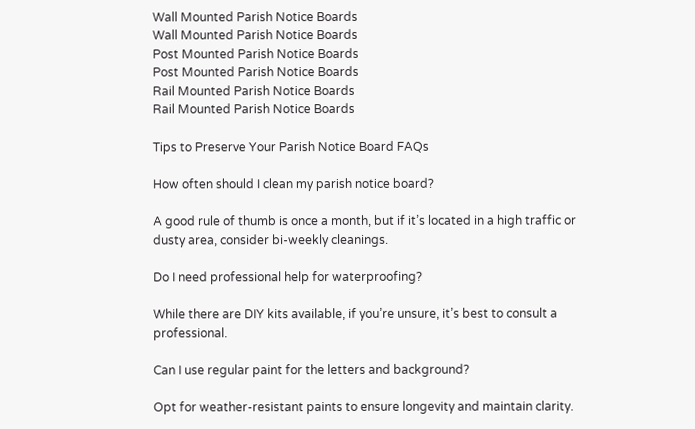Wall Mounted Parish Notice Boards
Wall Mounted Parish Notice Boards
Post Mounted Parish Notice Boards
Post Mounted Parish Notice Boards
Rail Mounted Parish Notice Boards
Rail Mounted Parish Notice Boards

Tips to Preserve Your Parish Notice Board FAQs

How often should I clean my parish notice board?

A good rule of thumb is once a month, but if it’s located in a high traffic or dusty area, consider bi-weekly cleanings.

Do I need professional help for waterproofing?

While there are DIY kits available, if you’re unsure, it’s best to consult a professional.

Can I use regular paint for the letters and background?

Opt for weather-resistant paints to ensure longevity and maintain clarity.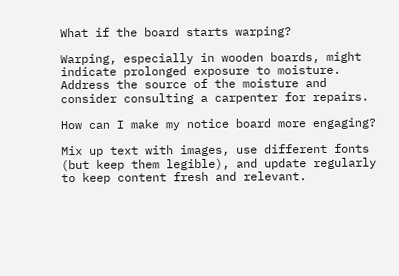What if the board starts warping?

Warping, especially in wooden boards, might indicate prolonged exposure to moisture. Address the source of the moisture and consider consulting a carpenter for repairs.

How can I make my notice board more engaging?

Mix up text with images, use different fonts (but keep them legible), and update regularly to keep content fresh and relevant.